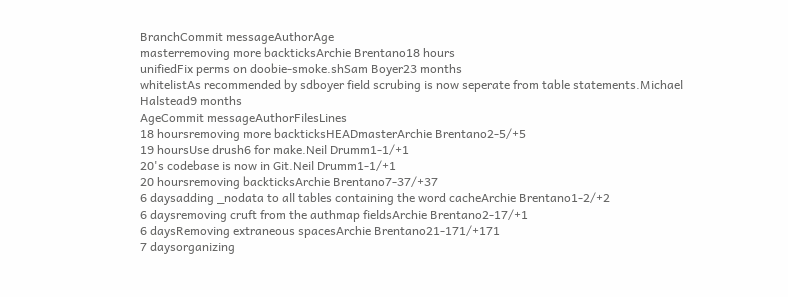BranchCommit messageAuthorAge
masterremoving more backticksArchie Brentano18 hours
unifiedFix perms on doobie-smoke.shSam Boyer23 months
whitelistAs recommended by sdboyer field scrubing is now seperate from table statements.Michael Halstead9 months
AgeCommit messageAuthorFilesLines
18 hoursremoving more backticksHEADmasterArchie Brentano2-5/+5
19 hoursUse drush6 for make.Neil Drumm1-1/+1
20's codebase is now in Git.Neil Drumm1-1/+1
20 hoursremoving backticksArchie Brentano7-37/+37
6 daysadding _nodata to all tables containing the word cacheArchie Brentano1-2/+2
6 daysremoving cruft from the authmap fieldsArchie Brentano2-17/+1
6 daysRemoving extraneous spacesArchie Brentano21-171/+171
7 daysorganizing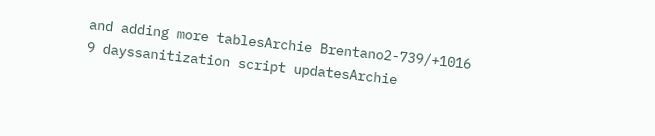and adding more tablesArchie Brentano2-739/+1016
9 dayssanitization script updatesArchie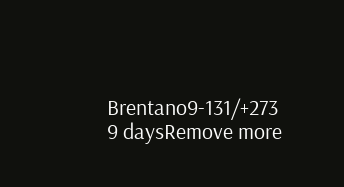Brentano9-131/+273
9 daysRemove more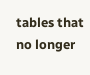tables that no longer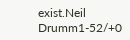exist.Neil Drumm1-52/+0